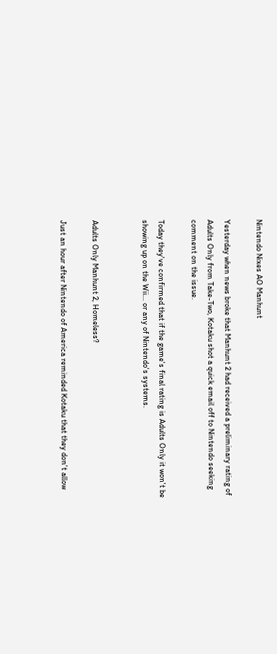Nintendo Nixes AO Manhunt

Yesterday when news broke that Manhunt 2 had received a preliminary rating of Adults Only from Take-Two, Kotaku shot a quick email off to Nintendo seeking comment on the issue.

Today they've confirmed that if the game's final rating is Adults Only it won't be showing up on the Wii... or any of Nintendo's systems.


Adults Only Manhunt 2, Homeless?

Just an hour after Nintendo of America reminded Kotaku that they don't allow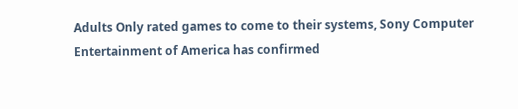Adults Only rated games to come to their systems, Sony Computer Entertainment of America has confirmed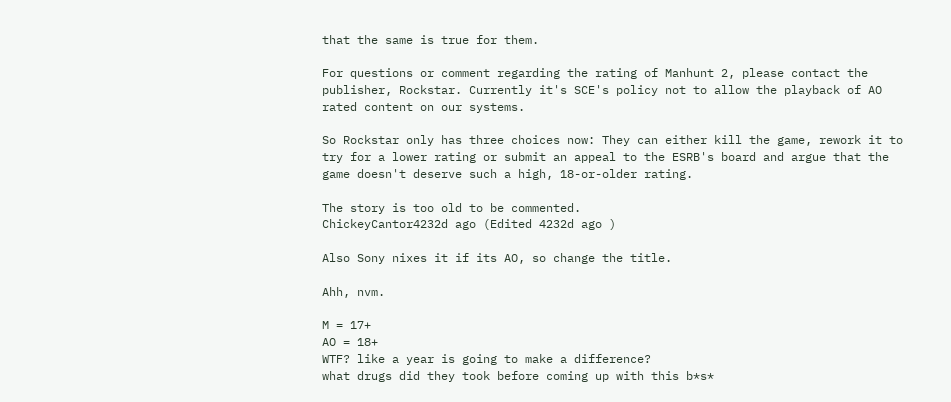that the same is true for them.

For questions or comment regarding the rating of Manhunt 2, please contact the publisher, Rockstar. Currently it's SCE's policy not to allow the playback of AO rated content on our systems.

So Rockstar only has three choices now: They can either kill the game, rework it to try for a lower rating or submit an appeal to the ESRB's board and argue that the game doesn't deserve such a high, 18-or-older rating.

The story is too old to be commented.
ChickeyCantor4232d ago (Edited 4232d ago )

Also Sony nixes it if its AO, so change the title.

Ahh, nvm.

M = 17+
AO = 18+
WTF? like a year is going to make a difference?
what drugs did they took before coming up with this b*s*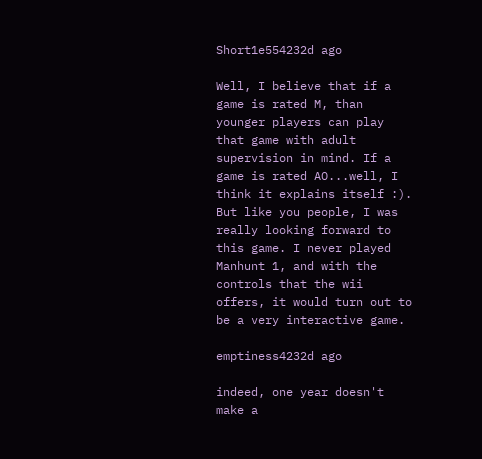Short1e554232d ago

Well, I believe that if a game is rated M, than younger players can play that game with adult supervision in mind. If a game is rated AO...well, I think it explains itself :). But like you people, I was really looking forward to this game. I never played Manhunt 1, and with the controls that the wii offers, it would turn out to be a very interactive game.

emptiness4232d ago

indeed, one year doesn't make a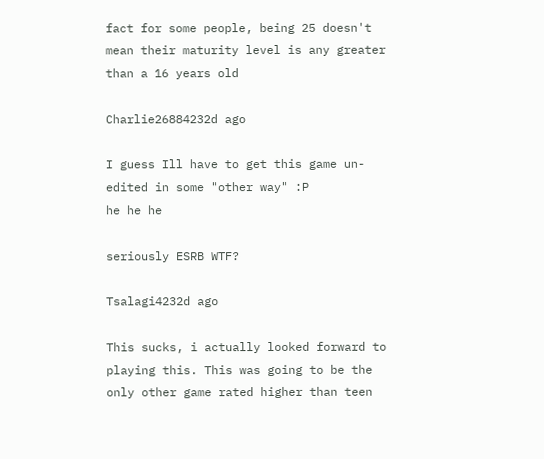fact for some people, being 25 doesn't mean their maturity level is any greater than a 16 years old

Charlie26884232d ago

I guess Ill have to get this game un-edited in some "other way" :P
he he he

seriously ESRB WTF?

Tsalagi4232d ago

This sucks, i actually looked forward to playing this. This was going to be the only other game rated higher than teen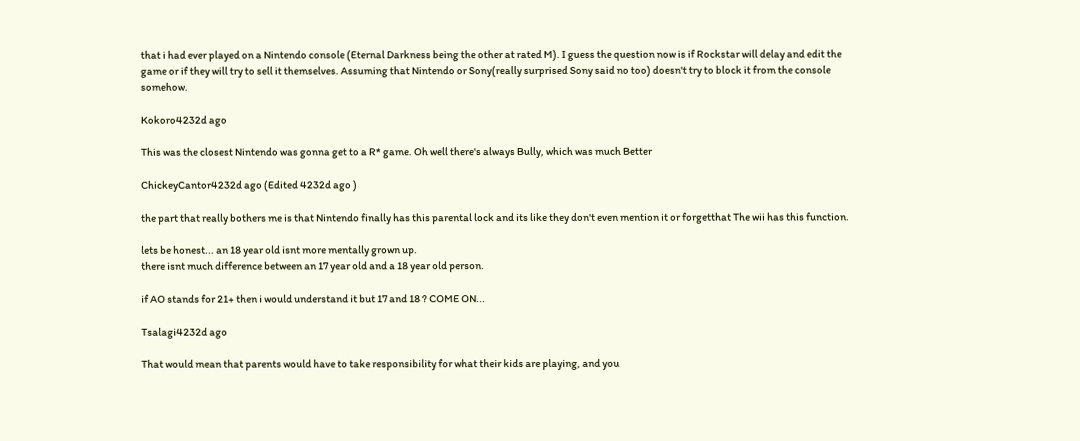that i had ever played on a Nintendo console (Eternal Darkness being the other at rated M). I guess the question now is if Rockstar will delay and edit the game or if they will try to sell it themselves. Assuming that Nintendo or Sony(really surprised Sony said no too) doesn't try to block it from the console somehow.

Kokoro4232d ago

This was the closest Nintendo was gonna get to a R* game. Oh well there's always Bully, which was much Better

ChickeyCantor4232d ago (Edited 4232d ago )

the part that really bothers me is that Nintendo finally has this parental lock and its like they don't even mention it or forgetthat The wii has this function.

lets be honest... an 18 year old isnt more mentally grown up.
there isnt much difference between an 17 year old and a 18 year old person.

if AO stands for 21+ then i would understand it but 17 and 18 ? COME ON...

Tsalagi4232d ago

That would mean that parents would have to take responsibility for what their kids are playing, and you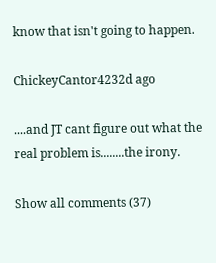know that isn't going to happen.

ChickeyCantor4232d ago

....and JT cant figure out what the real problem is........the irony.

Show all comments (37)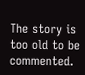The story is too old to be commented.